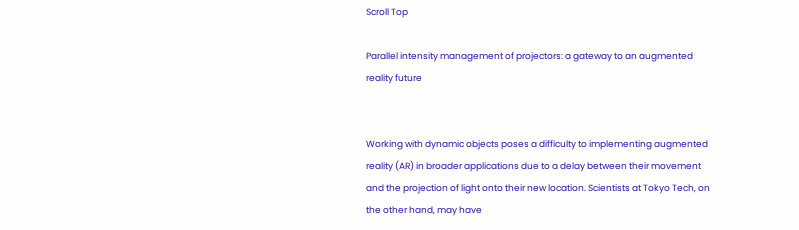Scroll Top

Parallel intensity management of projectors: a gateway to an augmented reality future


Working with dynamic objects poses a difficulty to implementing augmented reality (AR) in broader applications due to a delay between their movement and the projection of light onto their new location. Scientists at Tokyo Tech, on the other hand, may have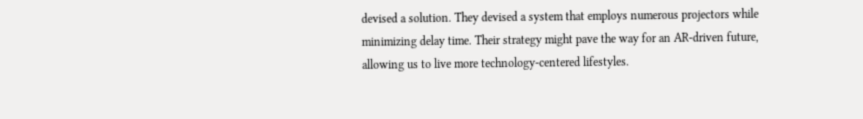devised a solution. They devised a system that employs numerous projectors while minimizing delay time. Their strategy might pave the way for an AR-driven future, allowing us to live more technology-centered lifestyles.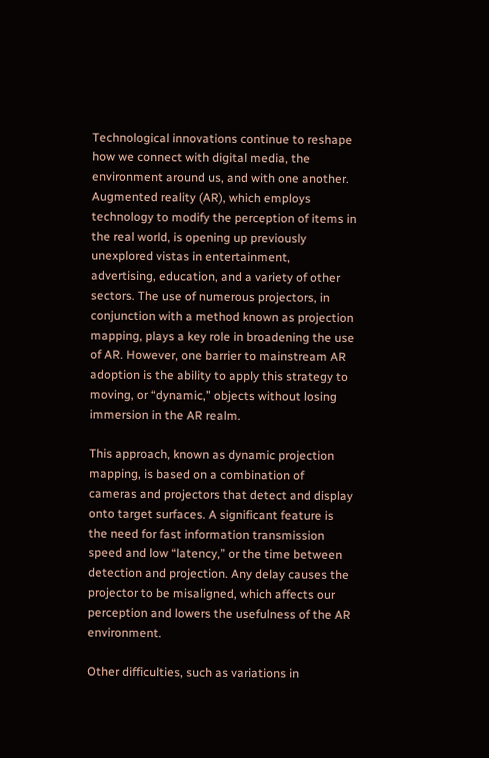Technological innovations continue to reshape how we connect with digital media, the environment around us, and with one another. Augmented reality (AR), which employs technology to modify the perception of items in the real world, is opening up previously unexplored vistas in entertainment, advertising, education, and a variety of other sectors. The use of numerous projectors, in conjunction with a method known as projection mapping, plays a key role in broadening the use of AR. However, one barrier to mainstream AR adoption is the ability to apply this strategy to moving, or “dynamic,” objects without losing immersion in the AR realm.

This approach, known as dynamic projection mapping, is based on a combination of cameras and projectors that detect and display onto target surfaces. A significant feature is the need for fast information transmission speed and low “latency,” or the time between detection and projection. Any delay causes the projector to be misaligned, which affects our perception and lowers the usefulness of the AR environment.

Other difficulties, such as variations in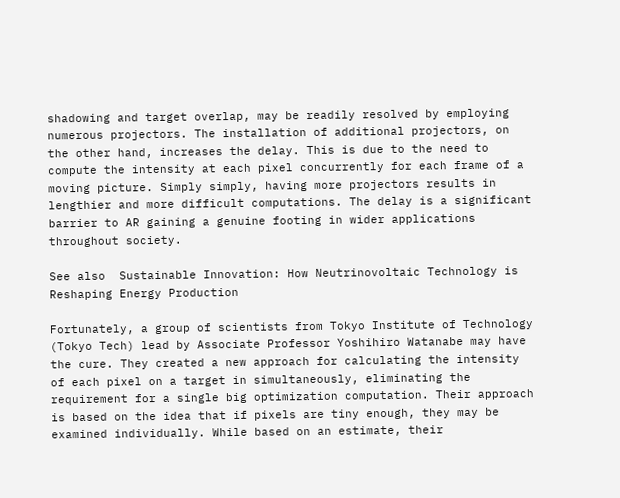shadowing and target overlap, may be readily resolved by employing numerous projectors. The installation of additional projectors, on the other hand, increases the delay. This is due to the need to compute the intensity at each pixel concurrently for each frame of a moving picture. Simply simply, having more projectors results in lengthier and more difficult computations. The delay is a significant barrier to AR gaining a genuine footing in wider applications throughout society.

See also  Sustainable Innovation: How Neutrinovoltaic Technology is Reshaping Energy Production

Fortunately, a group of scientists from Tokyo Institute of Technology (Tokyo Tech) lead by Associate Professor Yoshihiro Watanabe may have the cure. They created a new approach for calculating the intensity of each pixel on a target in simultaneously, eliminating the requirement for a single big optimization computation. Their approach is based on the idea that if pixels are tiny enough, they may be examined individually. While based on an estimate, their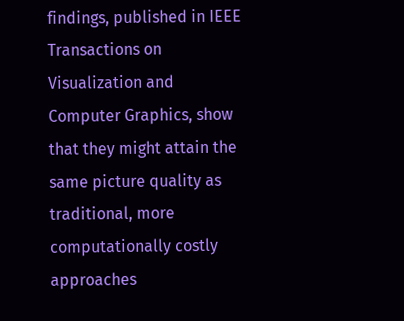findings, published in IEEE Transactions on Visualization and Computer Graphics, show that they might attain the same picture quality as traditional, more computationally costly approaches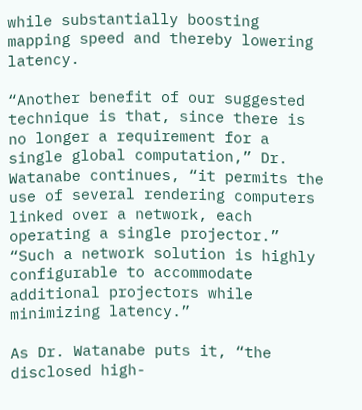while substantially boosting mapping speed and thereby lowering latency.

“Another benefit of our suggested technique is that, since there is no longer a requirement for a single global computation,” Dr. Watanabe continues, “it permits the use of several rendering computers linked over a network, each operating a single projector.” “Such a network solution is highly configurable to accommodate additional projectors while minimizing latency.”

As Dr. Watanabe puts it, “the disclosed high-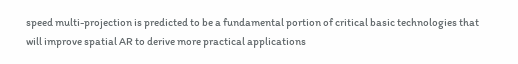speed multi-projection is predicted to be a fundamental portion of critical basic technologies that will improve spatial AR to derive more practical applications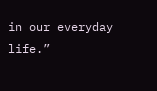in our everyday life.”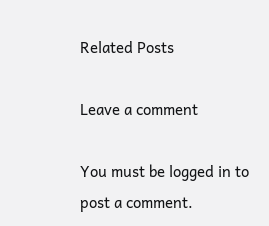Related Posts

Leave a comment

You must be logged in to post a comment.